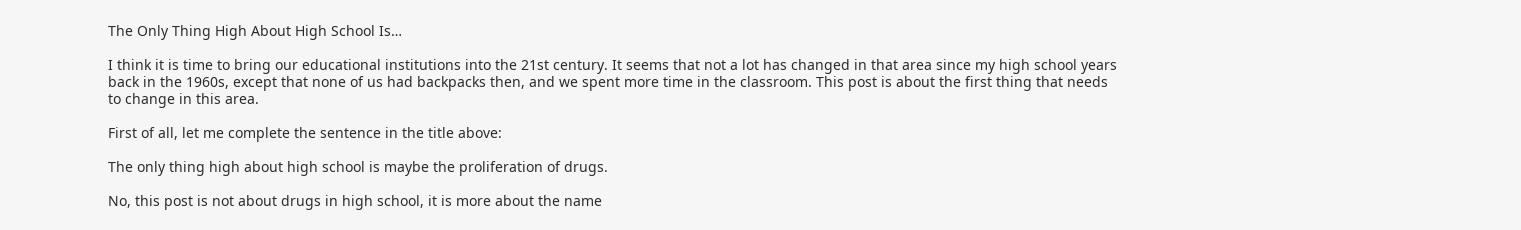The Only Thing High About High School Is…

I think it is time to bring our educational institutions into the 21st century. It seems that not a lot has changed in that area since my high school years back in the 1960s, except that none of us had backpacks then, and we spent more time in the classroom. This post is about the first thing that needs to change in this area.

First of all, let me complete the sentence in the title above:

The only thing high about high school is maybe the proliferation of drugs.

No, this post is not about drugs in high school, it is more about the name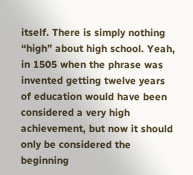itself. There is simply nothing “high” about high school. Yeah, in 1505 when the phrase was invented getting twelve years of education would have been considered a very high achievement, but now it should only be considered the beginning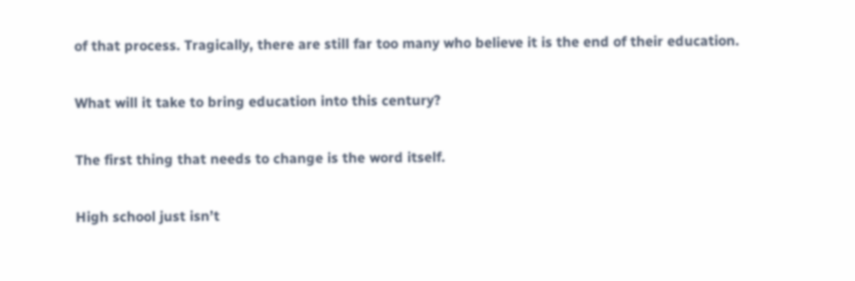of that process. Tragically, there are still far too many who believe it is the end of their education.

What will it take to bring education into this century?

The first thing that needs to change is the word itself.

High school just isn’t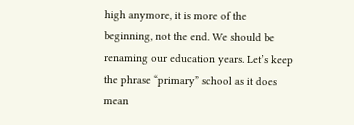high anymore, it is more of the beginning, not the end. We should be renaming our education years. Let’s keep the phrase “primary” school as it does mean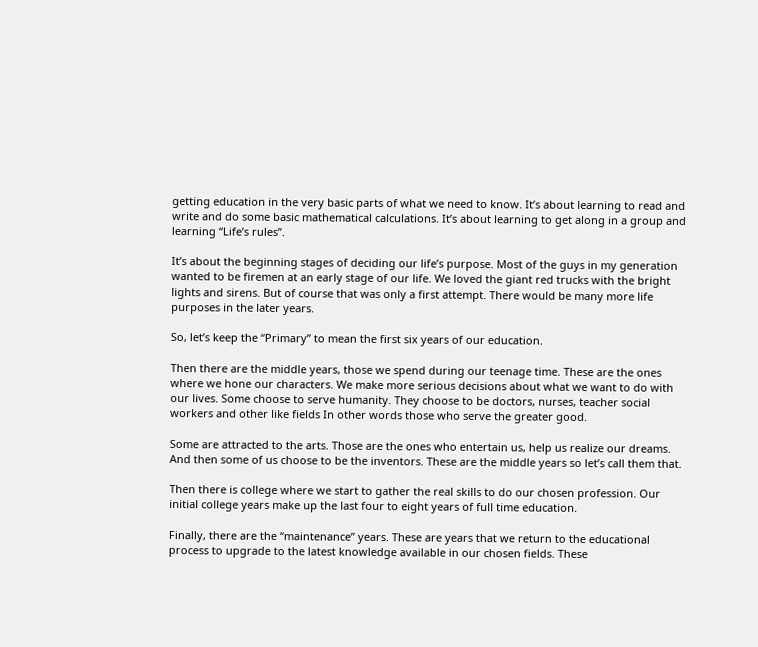getting education in the very basic parts of what we need to know. It’s about learning to read and write and do some basic mathematical calculations. It’s about learning to get along in a group and learning “Life’s rules”.

It’s about the beginning stages of deciding our life’s purpose. Most of the guys in my generation wanted to be firemen at an early stage of our life. We loved the giant red trucks with the bright lights and sirens. But of course that was only a first attempt. There would be many more life purposes in the later years.

So, let’s keep the “Primary” to mean the first six years of our education.

Then there are the middle years, those we spend during our teenage time. These are the ones where we hone our characters. We make more serious decisions about what we want to do with our lives. Some choose to serve humanity. They choose to be doctors, nurses, teacher social workers and other like fields In other words those who serve the greater good.

Some are attracted to the arts. Those are the ones who entertain us, help us realize our dreams. And then some of us choose to be the inventors. These are the middle years so let’s call them that.

Then there is college where we start to gather the real skills to do our chosen profession. Our initial college years make up the last four to eight years of full time education.

Finally, there are the “maintenance” years. These are years that we return to the educational process to upgrade to the latest knowledge available in our chosen fields. These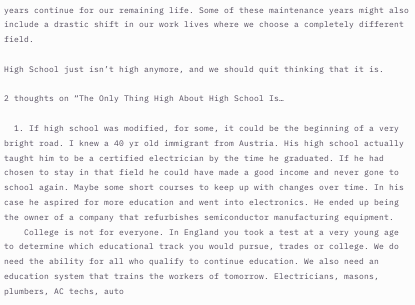years continue for our remaining life. Some of these maintenance years might also include a drastic shift in our work lives where we choose a completely different field.

High School just isn’t high anymore, and we should quit thinking that it is.

2 thoughts on “The Only Thing High About High School Is…

  1. If high school was modified, for some, it could be the beginning of a very bright road. I knew a 40 yr old immigrant from Austria. His high school actually taught him to be a certified electrician by the time he graduated. If he had chosen to stay in that field he could have made a good income and never gone to school again. Maybe some short courses to keep up with changes over time. In his case he aspired for more education and went into electronics. He ended up being the owner of a company that refurbishes semiconductor manufacturing equipment.
    College is not for everyone. In England you took a test at a very young age to determine which educational track you would pursue, trades or college. We do need the ability for all who qualify to continue education. We also need an education system that trains the workers of tomorrow. Electricians, masons, plumbers, AC techs, auto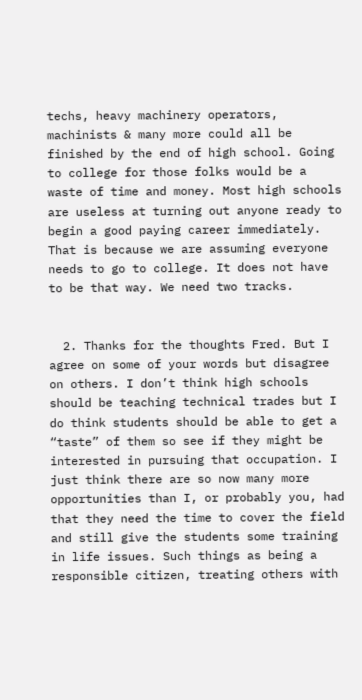techs, heavy machinery operators, machinists & many more could all be finished by the end of high school. Going to college for those folks would be a waste of time and money. Most high schools are useless at turning out anyone ready to begin a good paying career immediately. That is because we are assuming everyone needs to go to college. It does not have to be that way. We need two tracks.


  2. Thanks for the thoughts Fred. But I agree on some of your words but disagree on others. I don’t think high schools should be teaching technical trades but I do think students should be able to get a “taste” of them so see if they might be interested in pursuing that occupation. I just think there are so now many more opportunities than I, or probably you, had that they need the time to cover the field and still give the students some training in life issues. Such things as being a responsible citizen, treating others with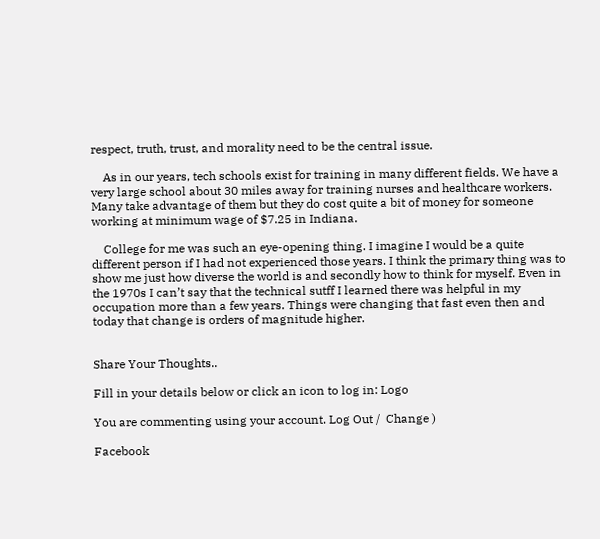respect, truth, trust, and morality need to be the central issue.

    As in our years, tech schools exist for training in many different fields. We have a very large school about 30 miles away for training nurses and healthcare workers. Many take advantage of them but they do cost quite a bit of money for someone working at minimum wage of $7.25 in Indiana.

    College for me was such an eye-opening thing. I imagine I would be a quite different person if I had not experienced those years. I think the primary thing was to show me just how diverse the world is and secondly how to think for myself. Even in the 1970s I can’t say that the technical sutff I learned there was helpful in my occupation more than a few years. Things were changing that fast even then and today that change is orders of magnitude higher.


Share Your Thoughts..

Fill in your details below or click an icon to log in: Logo

You are commenting using your account. Log Out /  Change )

Facebook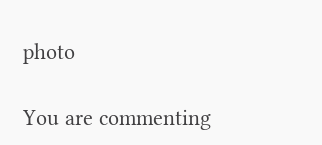photo

You are commenting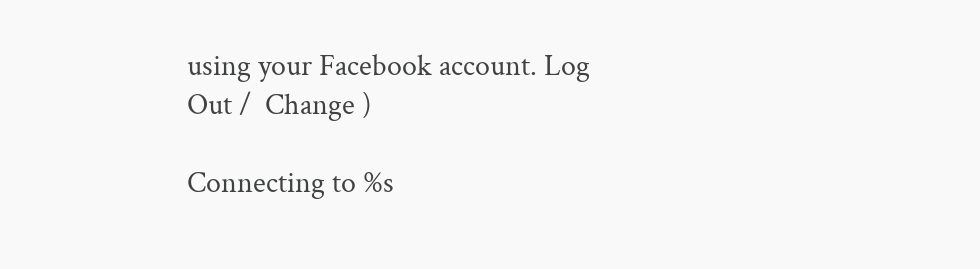using your Facebook account. Log Out /  Change )

Connecting to %s